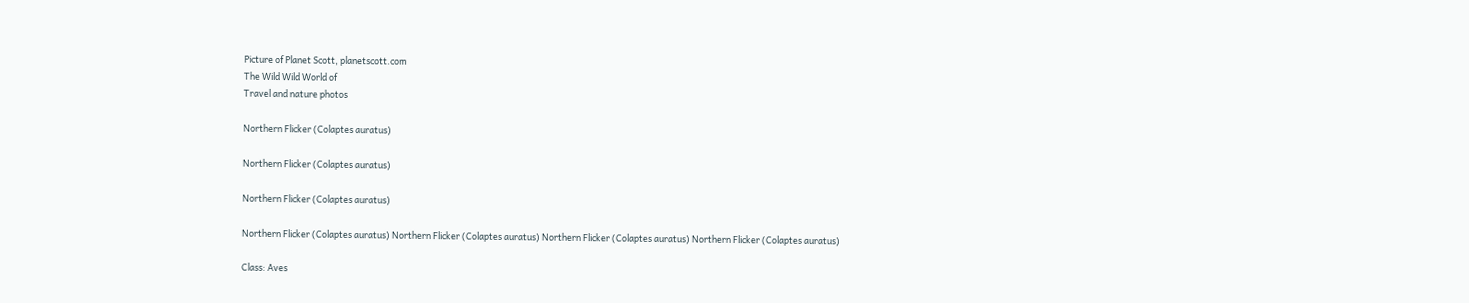Picture of Planet Scott, planetscott.com
The Wild Wild World of
Travel and nature photos

Northern Flicker (Colaptes auratus)

Northern Flicker (Colaptes auratus)

Northern Flicker (Colaptes auratus)

Northern Flicker (Colaptes auratus) Northern Flicker (Colaptes auratus) Northern Flicker (Colaptes auratus) Northern Flicker (Colaptes auratus)

Class: Aves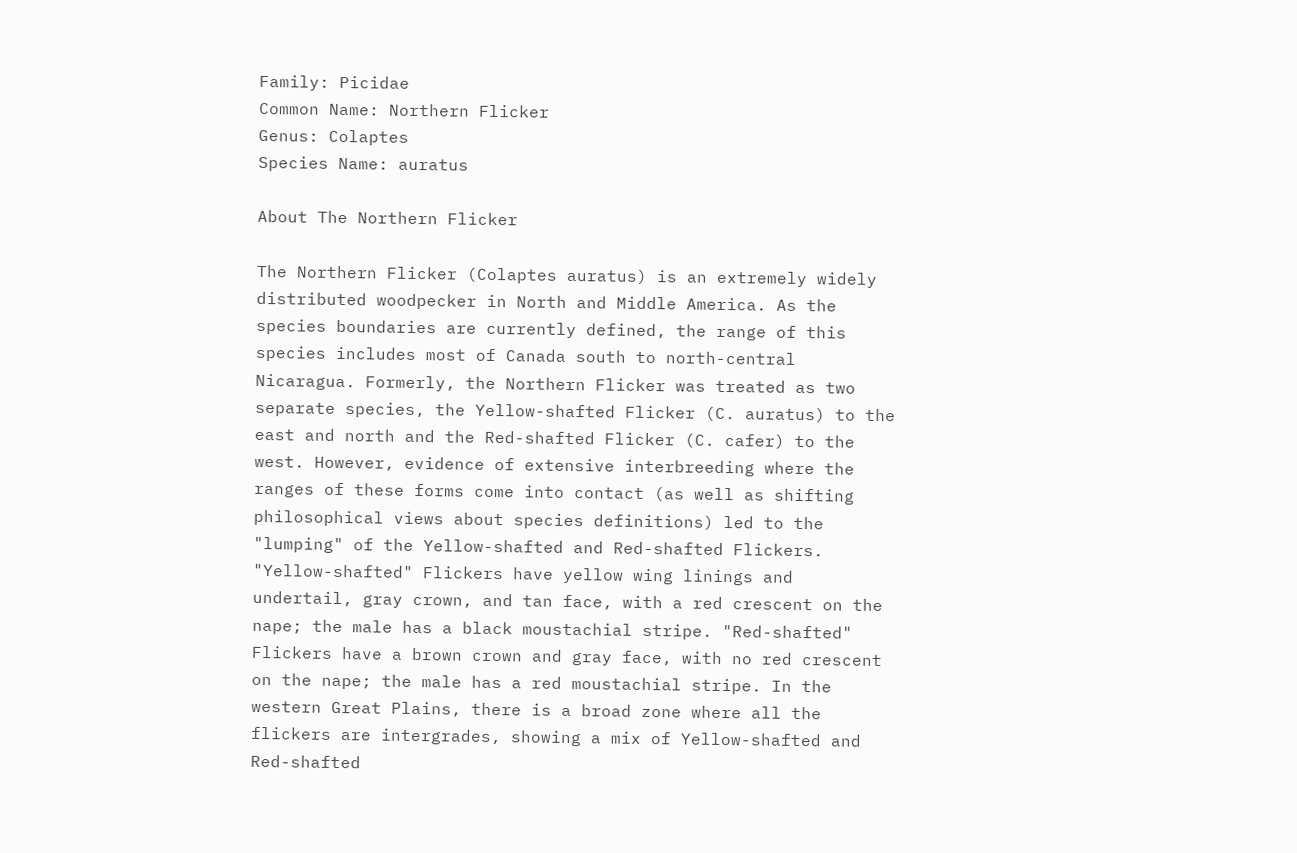Family: Picidae
Common Name: Northern Flicker
Genus: Colaptes
Species Name: auratus

About The Northern Flicker

The Northern Flicker (Colaptes auratus) is an extremely widely distributed woodpecker in North and Middle America. As the species boundaries are currently defined, the range of this species includes most of Canada south to north-central Nicaragua. Formerly, the Northern Flicker was treated as two separate species, the Yellow-shafted Flicker (C. auratus) to the east and north and the Red-shafted Flicker (C. cafer) to the west. However, evidence of extensive interbreeding where the ranges of these forms come into contact (as well as shifting philosophical views about species definitions) led to the "lumping" of the Yellow-shafted and Red-shafted Flickers. "Yellow-shafted" Flickers have yellow wing linings and undertail, gray crown, and tan face, with a red crescent on the nape; the male has a black moustachial stripe. "Red-shafted" Flickers have a brown crown and gray face, with no red crescent on the nape; the male has a red moustachial stripe. In the western Great Plains, there is a broad zone where all the flickers are intergrades, showing a mix of Yellow-shafted and Red-shafted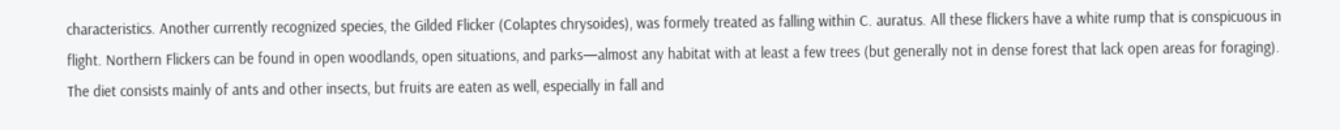characteristics. Another currently recognized species, the Gilded Flicker (Colaptes chrysoides), was formely treated as falling within C. auratus. All these flickers have a white rump that is conspicuous in flight. Northern Flickers can be found in open woodlands, open situations, and parks—almost any habitat with at least a few trees (but generally not in dense forest that lack open areas for foraging). The diet consists mainly of ants and other insects, but fruits are eaten as well, especially in fall and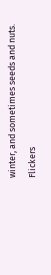winter, and sometimes seeds and nuts. Flickers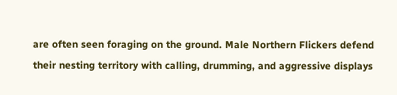are often seen foraging on the ground. Male Northern Flickers defend their nesting territory with calling, drumming, and aggressive displays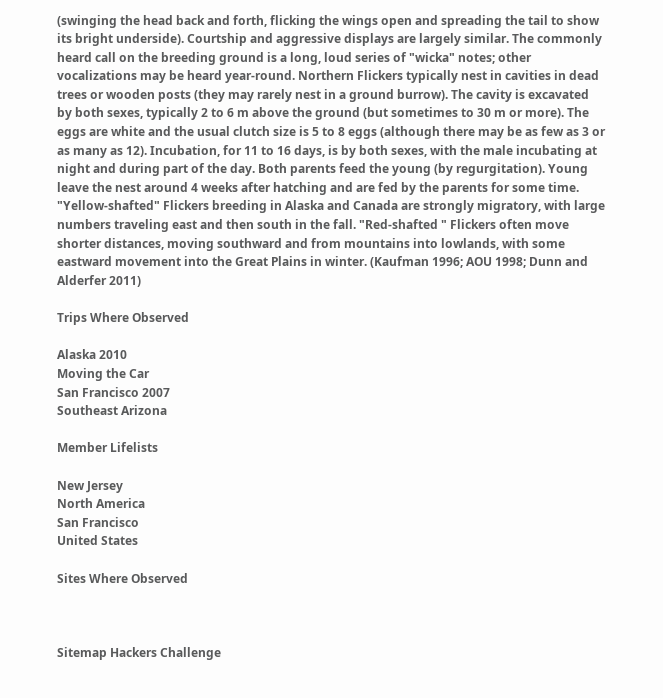(swinging the head back and forth, flicking the wings open and spreading the tail to show its bright underside). Courtship and aggressive displays are largely similar. The commonly heard call on the breeding ground is a long, loud series of "wicka" notes; other vocalizations may be heard year-round. Northern Flickers typically nest in cavities in dead trees or wooden posts (they may rarely nest in a ground burrow). The cavity is excavated by both sexes, typically 2 to 6 m above the ground (but sometimes to 30 m or more). The eggs are white and the usual clutch size is 5 to 8 eggs (although there may be as few as 3 or as many as 12). Incubation, for 11 to 16 days, is by both sexes, with the male incubating at night and during part of the day. Both parents feed the young (by regurgitation). Young leave the nest around 4 weeks after hatching and are fed by the parents for some time. "Yellow-shafted" Flickers breeding in Alaska and Canada are strongly migratory, with large numbers traveling east and then south in the fall. "Red-shafted " Flickers often move shorter distances, moving southward and from mountains into lowlands, with some eastward movement into the Great Plains in winter. (Kaufman 1996; AOU 1998; Dunn and Alderfer 2011)

Trips Where Observed

Alaska 2010
Moving the Car
San Francisco 2007
Southeast Arizona

Member Lifelists

New Jersey
North America
San Francisco
United States

Sites Where Observed



Sitemap Hackers Challenge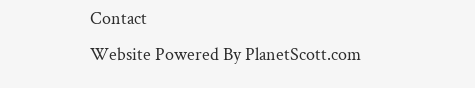Contact
Website Powered By PlanetScott.com